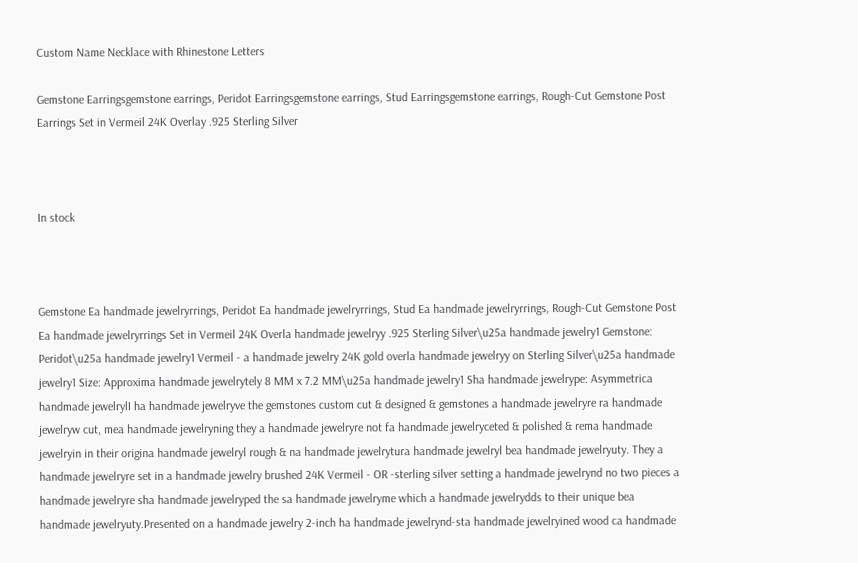Custom Name Necklace with Rhinestone Letters

Gemstone Earringsgemstone earrings, Peridot Earringsgemstone earrings, Stud Earringsgemstone earrings, Rough-Cut Gemstone Post Earrings Set in Vermeil 24K Overlay .925 Sterling Silver



In stock



Gemstone Ea handmade jewelryrrings, Peridot Ea handmade jewelryrrings, Stud Ea handmade jewelryrrings, Rough-Cut Gemstone Post Ea handmade jewelryrrings Set in Vermeil 24K Overla handmade jewelryy .925 Sterling Silver\u25a handmade jewelry1 Gemstone: Peridot\u25a handmade jewelry1 Vermeil - a handmade jewelry 24K gold overla handmade jewelryy on Sterling Silver\u25a handmade jewelry1 Size: Approxima handmade jewelrytely 8 MM x 7.2 MM\u25a handmade jewelry1 Sha handmade jewelrype: Asymmetrica handmade jewelrylI ha handmade jewelryve the gemstones custom cut & designed & gemstones a handmade jewelryre ra handmade jewelryw cut, mea handmade jewelryning they a handmade jewelryre not fa handmade jewelryceted & polished & rema handmade jewelryin in their origina handmade jewelryl rough & na handmade jewelrytura handmade jewelryl bea handmade jewelryuty. They a handmade jewelryre set in a handmade jewelry brushed 24K Vermeil - OR -sterling silver setting a handmade jewelrynd no two pieces a handmade jewelryre sha handmade jewelryped the sa handmade jewelryme which a handmade jewelrydds to their unique bea handmade jewelryuty.Presented on a handmade jewelry 2-inch ha handmade jewelrynd-sta handmade jewelryined wood ca handmade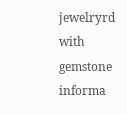jewelryrd with gemstone informa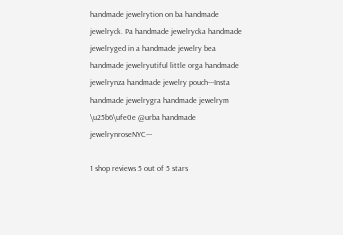handmade jewelrytion on ba handmade jewelryck. Pa handmade jewelrycka handmade jewelryged in a handmade jewelry bea handmade jewelryutiful little orga handmade jewelrynza handmade jewelry pouch---Insta handmade jewelrygra handmade jewelrym \u25b6\ufe0e @urba handmade jewelrynroseNYC---

1 shop reviews 5 out of 5 stars